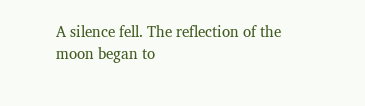A silence fell. The reflection of the moon began to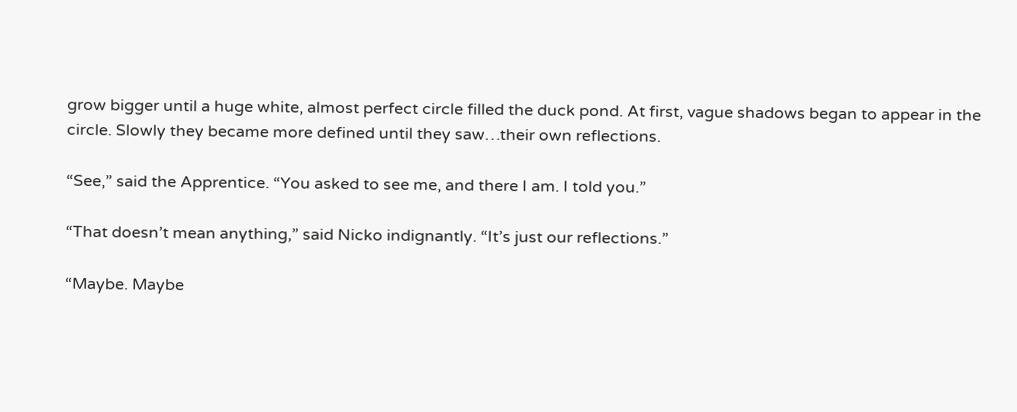grow bigger until a huge white, almost perfect circle filled the duck pond. At first, vague shadows began to appear in the circle. Slowly they became more defined until they saw…their own reflections.

“See,” said the Apprentice. “You asked to see me, and there I am. I told you.”

“That doesn’t mean anything,” said Nicko indignantly. “It’s just our reflections.”

“Maybe. Maybe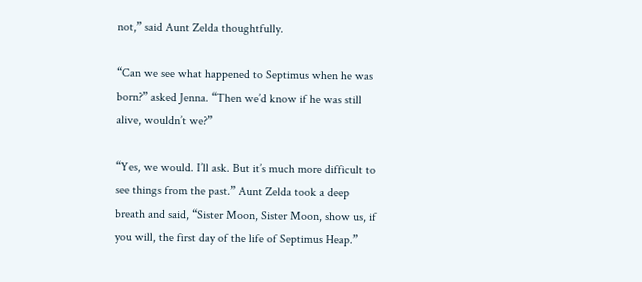not,” said Aunt Zelda thoughtfully.

“Can we see what happened to Septimus when he was born?” asked Jenna. “Then we’d know if he was still alive, wouldn’t we?”

“Yes, we would. I’ll ask. But it’s much more difficult to see things from the past.” Aunt Zelda took a deep breath and said, “Sister Moon, Sister Moon, show us, if you will, the first day of the life of Septimus Heap.”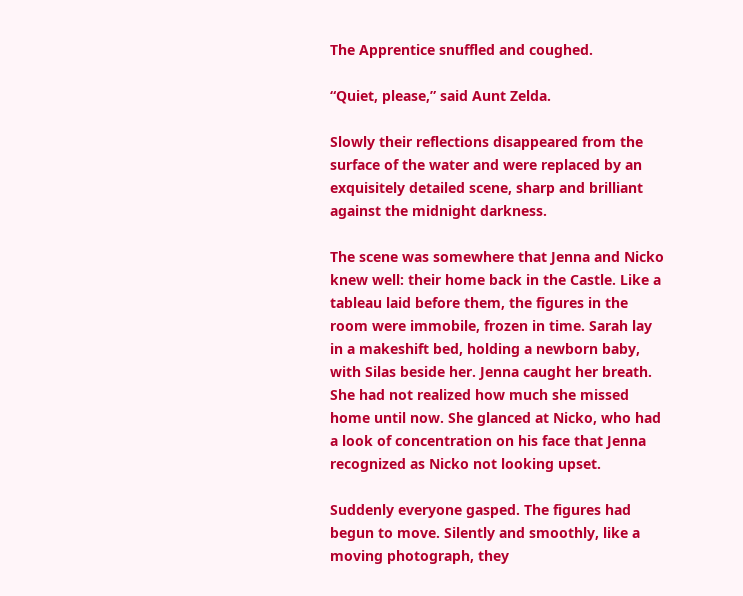The Apprentice snuffled and coughed.

“Quiet, please,” said Aunt Zelda.

Slowly their reflections disappeared from the surface of the water and were replaced by an exquisitely detailed scene, sharp and brilliant against the midnight darkness.

The scene was somewhere that Jenna and Nicko knew well: their home back in the Castle. Like a tableau laid before them, the figures in the room were immobile, frozen in time. Sarah lay in a makeshift bed, holding a newborn baby, with Silas beside her. Jenna caught her breath. She had not realized how much she missed home until now. She glanced at Nicko, who had a look of concentration on his face that Jenna recognized as Nicko not looking upset.

Suddenly everyone gasped. The figures had begun to move. Silently and smoothly, like a moving photograph, they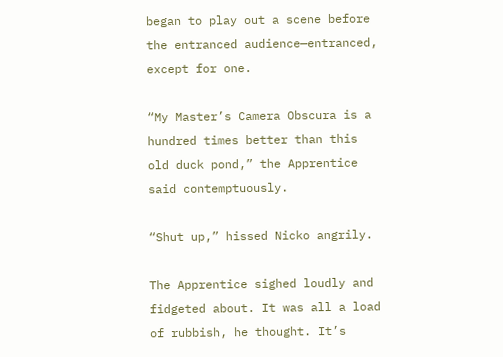began to play out a scene before the entranced audience—entranced, except for one.

“My Master’s Camera Obscura is a hundred times better than this old duck pond,” the Apprentice said contemptuously.

“Shut up,” hissed Nicko angrily.

The Apprentice sighed loudly and fidgeted about. It was all a load of rubbish, he thought. It’s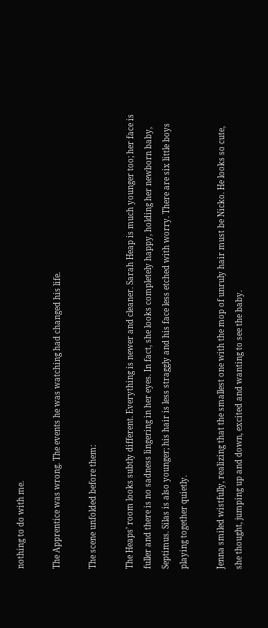nothing to do with me.

The Apprentice was wrong. The events he was watching had changed his life.

The scene unfolded before them:

The Heaps’ room looks subtly different. Everything is newer and cleaner. Sarah Heap is much younger too; her face is fuller and there is no sadness lingering in her eyes. In fact, she looks completely happy, holding her newborn baby, Septimus. Silas is also younger; his hair is less straggly and his face less etched with worry. There are six little boys playing together quietly.

Jenna smiled wistfully, realizing that the smallest one with the mop of unruly hair must be Nicko. He looks so cute, she thought, jumping up and down, excited and wanting to see the baby.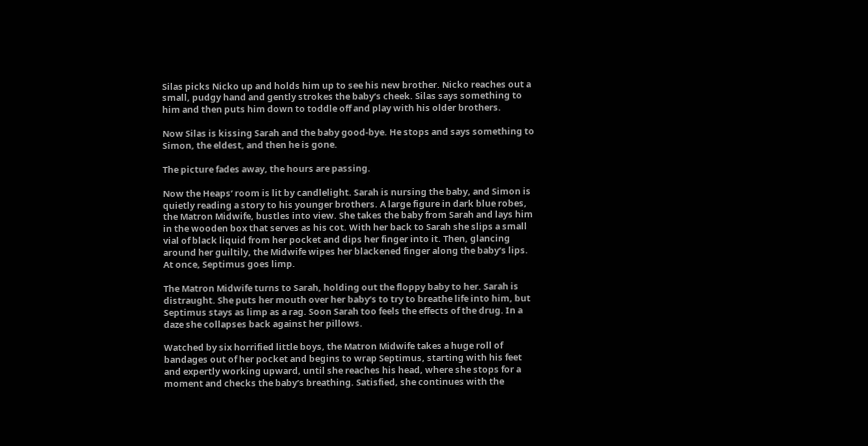Silas picks Nicko up and holds him up to see his new brother. Nicko reaches out a small, pudgy hand and gently strokes the baby’s cheek. Silas says something to him and then puts him down to toddle off and play with his older brothers.

Now Silas is kissing Sarah and the baby good-bye. He stops and says something to Simon, the eldest, and then he is gone.

The picture fades away, the hours are passing.

Now the Heaps’ room is lit by candlelight. Sarah is nursing the baby, and Simon is quietly reading a story to his younger brothers. A large figure in dark blue robes, the Matron Midwife, bustles into view. She takes the baby from Sarah and lays him in the wooden box that serves as his cot. With her back to Sarah she slips a small vial of black liquid from her pocket and dips her finger into it. Then, glancing around her guiltily, the Midwife wipes her blackened finger along the baby’s lips. At once, Septimus goes limp.

The Matron Midwife turns to Sarah, holding out the floppy baby to her. Sarah is distraught. She puts her mouth over her baby’s to try to breathe life into him, but Septimus stays as limp as a rag. Soon Sarah too feels the effects of the drug. In a daze she collapses back against her pillows.

Watched by six horrified little boys, the Matron Midwife takes a huge roll of bandages out of her pocket and begins to wrap Septimus, starting with his feet and expertly working upward, until she reaches his head, where she stops for a moment and checks the baby’s breathing. Satisfied, she continues with the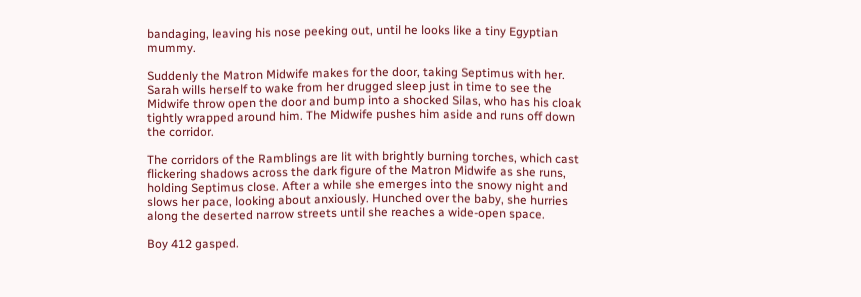bandaging, leaving his nose peeking out, until he looks like a tiny Egyptian mummy.

Suddenly the Matron Midwife makes for the door, taking Septimus with her. Sarah wills herself to wake from her drugged sleep just in time to see the Midwife throw open the door and bump into a shocked Silas, who has his cloak tightly wrapped around him. The Midwife pushes him aside and runs off down the corridor.

The corridors of the Ramblings are lit with brightly burning torches, which cast flickering shadows across the dark figure of the Matron Midwife as she runs, holding Septimus close. After a while she emerges into the snowy night and slows her pace, looking about anxiously. Hunched over the baby, she hurries along the deserted narrow streets until she reaches a wide-open space.

Boy 412 gasped.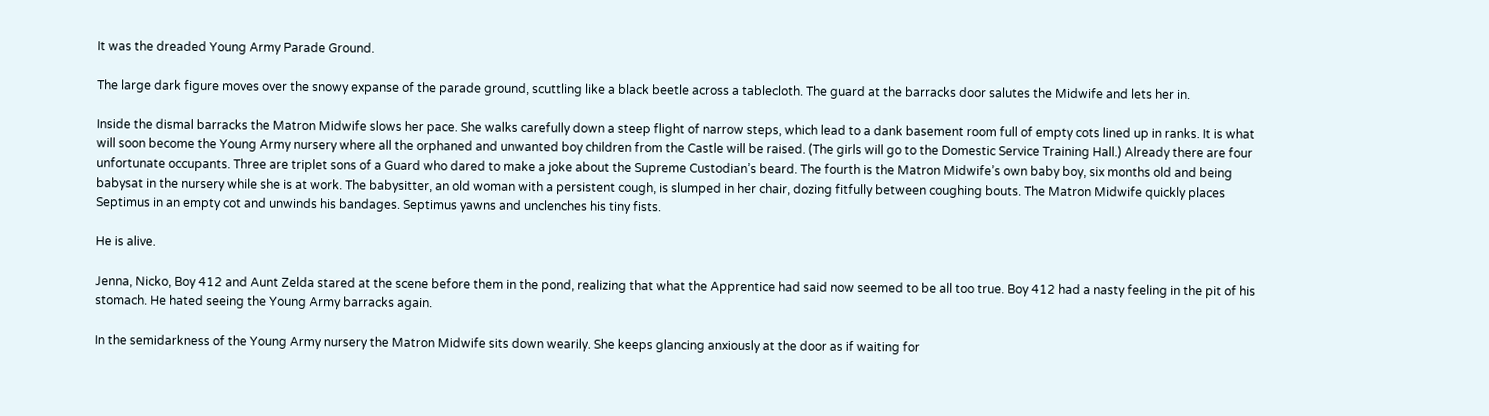It was the dreaded Young Army Parade Ground.

The large dark figure moves over the snowy expanse of the parade ground, scuttling like a black beetle across a tablecloth. The guard at the barracks door salutes the Midwife and lets her in.

Inside the dismal barracks the Matron Midwife slows her pace. She walks carefully down a steep flight of narrow steps, which lead to a dank basement room full of empty cots lined up in ranks. It is what will soon become the Young Army nursery where all the orphaned and unwanted boy children from the Castle will be raised. (The girls will go to the Domestic Service Training Hall.) Already there are four unfortunate occupants. Three are triplet sons of a Guard who dared to make a joke about the Supreme Custodian’s beard. The fourth is the Matron Midwife’s own baby boy, six months old and being babysat in the nursery while she is at work. The babysitter, an old woman with a persistent cough, is slumped in her chair, dozing fitfully between coughing bouts. The Matron Midwife quickly places Septimus in an empty cot and unwinds his bandages. Septimus yawns and unclenches his tiny fists.

He is alive.

Jenna, Nicko, Boy 412 and Aunt Zelda stared at the scene before them in the pond, realizing that what the Apprentice had said now seemed to be all too true. Boy 412 had a nasty feeling in the pit of his stomach. He hated seeing the Young Army barracks again.

In the semidarkness of the Young Army nursery the Matron Midwife sits down wearily. She keeps glancing anxiously at the door as if waiting for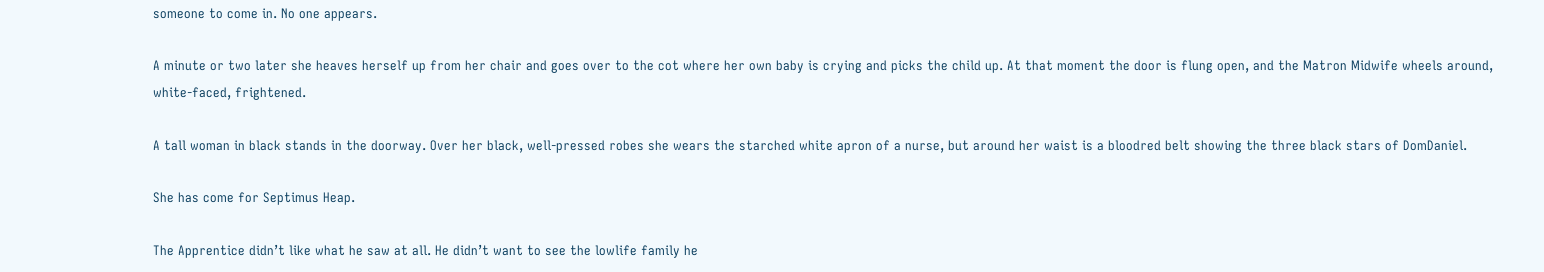someone to come in. No one appears.

A minute or two later she heaves herself up from her chair and goes over to the cot where her own baby is crying and picks the child up. At that moment the door is flung open, and the Matron Midwife wheels around, white-faced, frightened.

A tall woman in black stands in the doorway. Over her black, well-pressed robes she wears the starched white apron of a nurse, but around her waist is a bloodred belt showing the three black stars of DomDaniel.

She has come for Septimus Heap.

The Apprentice didn’t like what he saw at all. He didn’t want to see the lowlife family he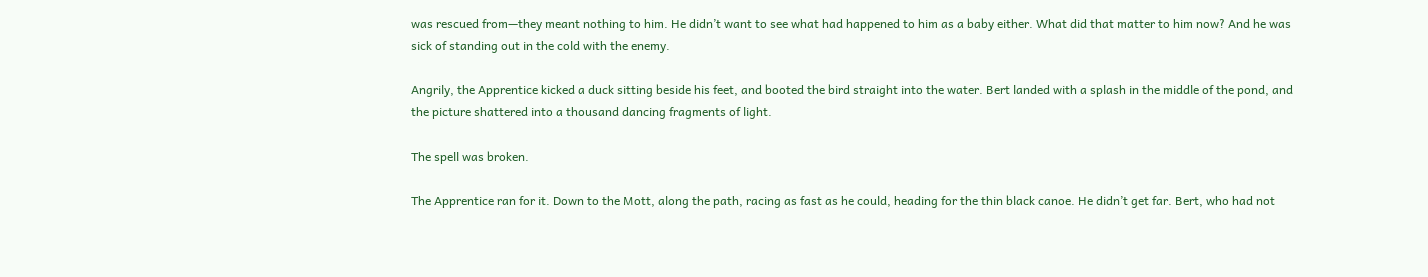was rescued from—they meant nothing to him. He didn’t want to see what had happened to him as a baby either. What did that matter to him now? And he was sick of standing out in the cold with the enemy.

Angrily, the Apprentice kicked a duck sitting beside his feet, and booted the bird straight into the water. Bert landed with a splash in the middle of the pond, and the picture shattered into a thousand dancing fragments of light.

The spell was broken.

The Apprentice ran for it. Down to the Mott, along the path, racing as fast as he could, heading for the thin black canoe. He didn’t get far. Bert, who had not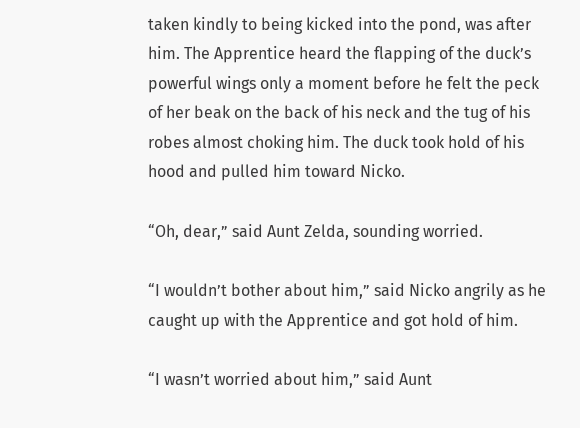taken kindly to being kicked into the pond, was after him. The Apprentice heard the flapping of the duck’s powerful wings only a moment before he felt the peck of her beak on the back of his neck and the tug of his robes almost choking him. The duck took hold of his hood and pulled him toward Nicko.

“Oh, dear,” said Aunt Zelda, sounding worried.

“I wouldn’t bother about him,” said Nicko angrily as he caught up with the Apprentice and got hold of him.

“I wasn’t worried about him,” said Aunt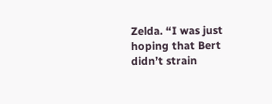Zelda. “I was just hoping that Bert didn’t strain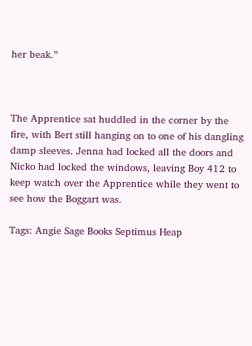her beak.”



The Apprentice sat huddled in the corner by the fire, with Bert still hanging on to one of his dangling damp sleeves. Jenna had locked all the doors and Nicko had locked the windows, leaving Boy 412 to keep watch over the Apprentice while they went to see how the Boggart was.

Tags: Angie Sage Books Septimus Heap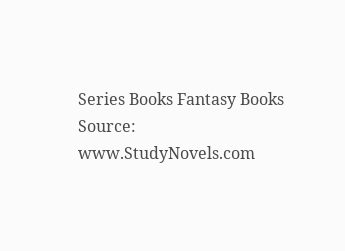Series Books Fantasy Books
Source: www.StudyNovels.com